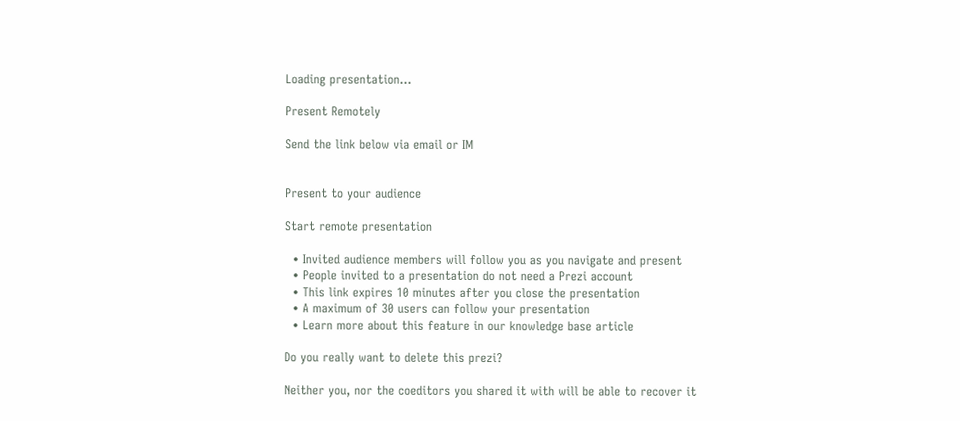Loading presentation...

Present Remotely

Send the link below via email or IM


Present to your audience

Start remote presentation

  • Invited audience members will follow you as you navigate and present
  • People invited to a presentation do not need a Prezi account
  • This link expires 10 minutes after you close the presentation
  • A maximum of 30 users can follow your presentation
  • Learn more about this feature in our knowledge base article

Do you really want to delete this prezi?

Neither you, nor the coeditors you shared it with will be able to recover it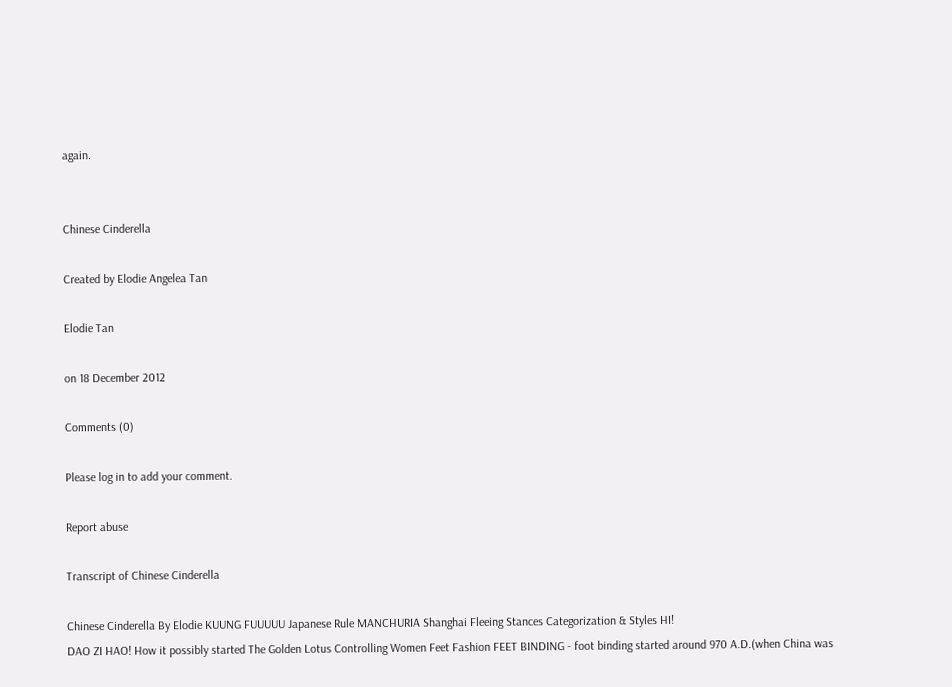again.


Chinese Cinderella

Created by Elodie Angelea Tan

Elodie Tan

on 18 December 2012

Comments (0)

Please log in to add your comment.

Report abuse

Transcript of Chinese Cinderella

Chinese Cinderella By Elodie KUUNG FUUUUU Japanese Rule MANCHURIA Shanghai Fleeing Stances Categorization & Styles HI!
DAO ZI HAO! How it possibly started The Golden Lotus Controlling Women Feet Fashion FEET BINDING - foot binding started around 970 A.D.(when China was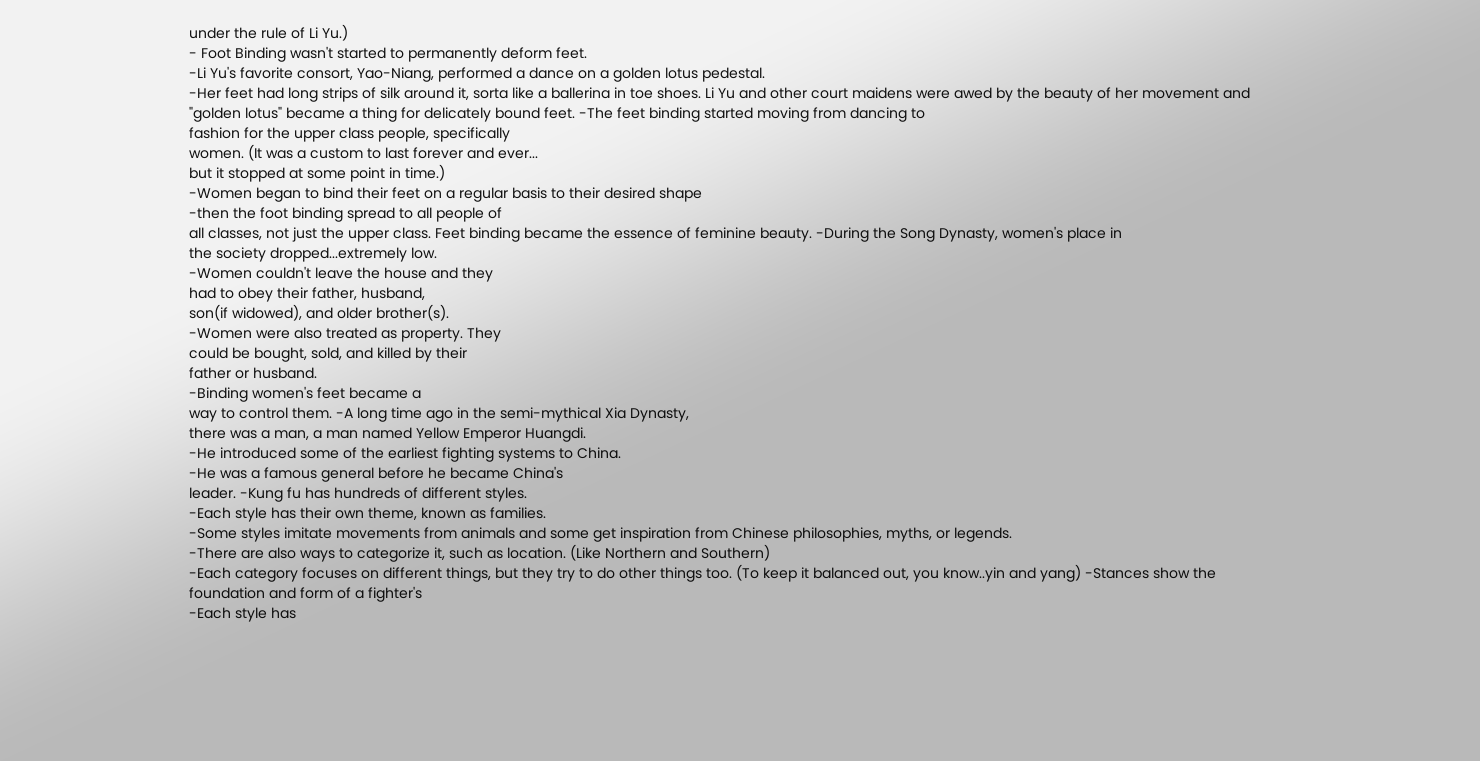under the rule of Li Yu.)
- Foot Binding wasn't started to permanently deform feet.
-Li Yu's favorite consort, Yao-Niang, performed a dance on a golden lotus pedestal.
-Her feet had long strips of silk around it, sorta like a ballerina in toe shoes. Li Yu and other court maidens were awed by the beauty of her movement and "golden lotus" became a thing for delicately bound feet. -The feet binding started moving from dancing to
fashion for the upper class people, specifically
women. (It was a custom to last forever and ever...
but it stopped at some point in time.)
-Women began to bind their feet on a regular basis to their desired shape
-then the foot binding spread to all people of
all classes, not just the upper class. Feet binding became the essence of feminine beauty. -During the Song Dynasty, women's place in
the society dropped...extremely low.
-Women couldn't leave the house and they
had to obey their father, husband,
son(if widowed), and older brother(s).
-Women were also treated as property. They
could be bought, sold, and killed by their
father or husband.
-Binding women's feet became a
way to control them. -A long time ago in the semi-mythical Xia Dynasty,
there was a man, a man named Yellow Emperor Huangdi.
-He introduced some of the earliest fighting systems to China.
-He was a famous general before he became China's
leader. -Kung fu has hundreds of different styles.
-Each style has their own theme, known as families.
-Some styles imitate movements from animals and some get inspiration from Chinese philosophies, myths, or legends.
-There are also ways to categorize it, such as location. (Like Northern and Southern)
-Each category focuses on different things, but they try to do other things too. (To keep it balanced out, you know..yin and yang) -Stances show the foundation and form of a fighter's
-Each style has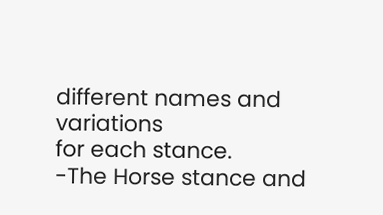different names and variations
for each stance.
-The Horse stance and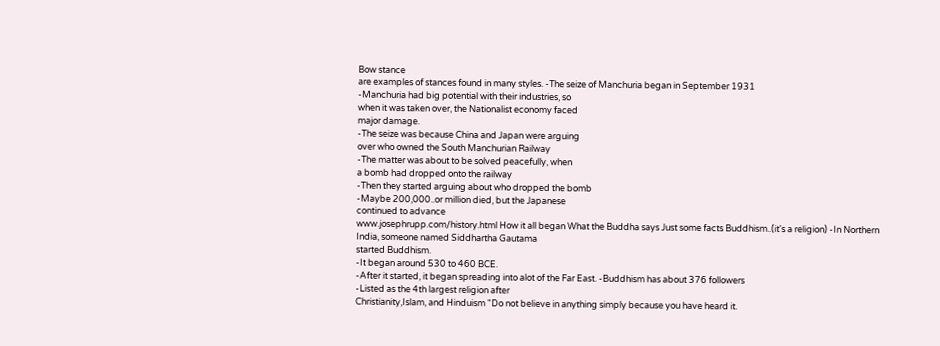Bow stance
are examples of stances found in many styles. -The seize of Manchuria began in September 1931
-Manchuria had big potential with their industries, so
when it was taken over, the Nationalist economy faced
major damage.
-The seize was because China and Japan were arguing
over who owned the South Manchurian Railway
-The matter was about to be solved peacefully, when
a bomb had dropped onto the railway
-Then they started arguing about who dropped the bomb
-Maybe 200,000..or million died, but the Japanese
continued to advance
www.josephrupp.com/history.html How it all began What the Buddha says Just some facts Buddhism..(it's a religion) -In Northern India, someone named Siddhartha Gautama
started Buddhism.
-It began around 530 to 460 BCE.
-After it started, it began spreading into alot of the Far East. -Buddhism has about 376 followers
-Listed as the 4th largest religion after
Christianity,Islam, and Hinduism "Do not believe in anything simply because you have heard it.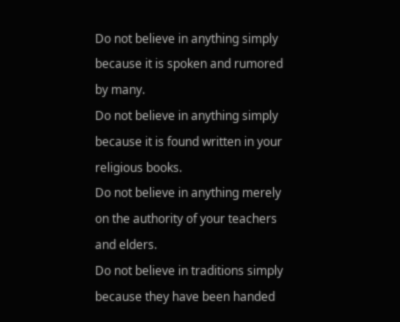Do not believe in anything simply because it is spoken and rumored by many.
Do not believe in anything simply because it is found written in your religious books.
Do not believe in anything merely on the authority of your teachers and elders.
Do not believe in traditions simply because they have been handed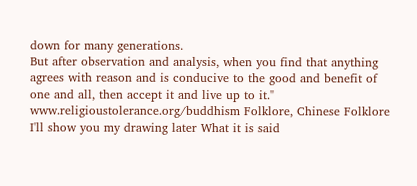down for many generations.
But after observation and analysis, when you find that anything agrees with reason and is conducive to the good and benefit of one and all, then accept it and live up to it." www.religioustolerance.org/buddhism Folklore, Chinese Folklore I'll show you my drawing later What it is said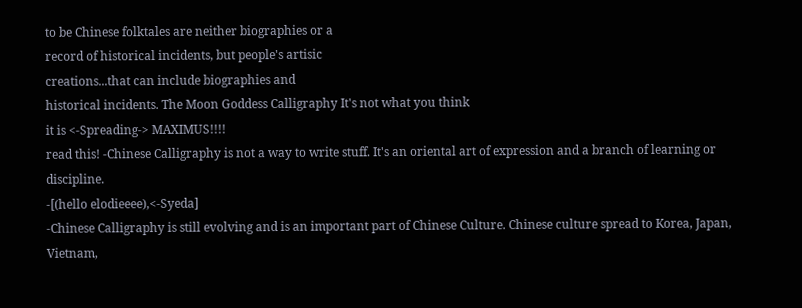to be Chinese folktales are neither biographies or a
record of historical incidents, but people's artisic
creations...that can include biographies and
historical incidents. The Moon Goddess Calligraphy It's not what you think
it is <-Spreading-> MAXIMUS!!!!
read this! -Chinese Calligraphy is not a way to write stuff. It's an oriental art of expression and a branch of learning or discipline.
-[(hello elodieeee),<-Syeda]
-Chinese Calligraphy is still evolving and is an important part of Chinese Culture. Chinese culture spread to Korea, Japan, Vietnam,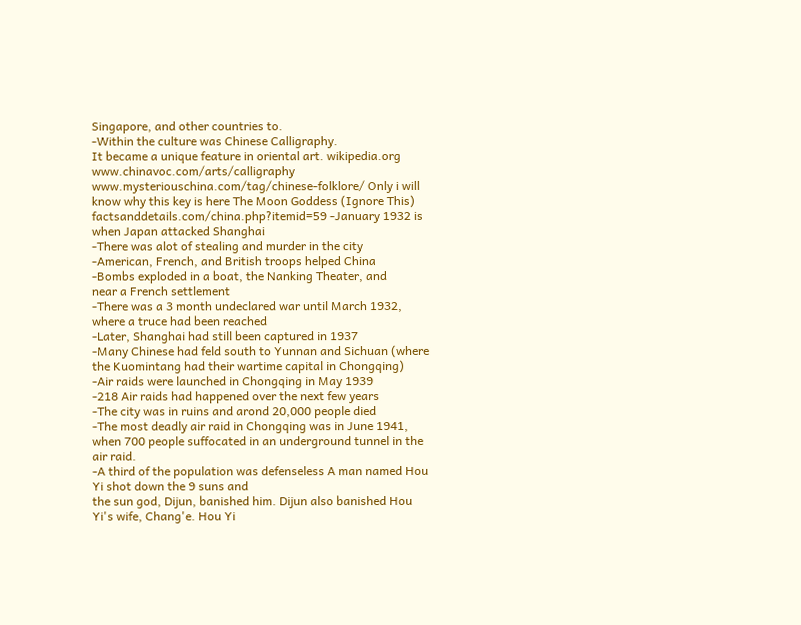Singapore, and other countries to.
-Within the culture was Chinese Calligraphy.
It became a unique feature in oriental art. wikipedia.org www.chinavoc.com/arts/calligraphy www.mysteriouschina.com/tag/chinese-folklore/ Only i will know why this key is here The Moon Goddess (Ignore This) factsanddetails.com/china.php?itemid=59 -January 1932 is when Japan attacked Shanghai
-There was alot of stealing and murder in the city
-American, French, and British troops helped China
-Bombs exploded in a boat, the Nanking Theater, and
near a French settlement
-There was a 3 month undeclared war until March 1932,
where a truce had been reached
-Later, Shanghai had still been captured in 1937
-Many Chinese had feld south to Yunnan and Sichuan (where the Kuomintang had their wartime capital in Chongqing)
-Air raids were launched in Chongqing in May 1939
-218 Air raids had happened over the next few years
-The city was in ruins and arond 20,000 people died
-The most deadly air raid in Chongqing was in June 1941, when 700 people suffocated in an underground tunnel in the air raid.
-A third of the population was defenseless A man named Hou Yi shot down the 9 suns and
the sun god, Dijun, banished him. Dijun also banished Hou Yi's wife, Chang'e. Hou Yi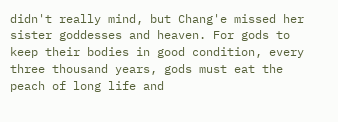didn't really mind, but Chang'e missed her sister goddesses and heaven. For gods to keep their bodies in good condition, every three thousand years, gods must eat the peach of long life and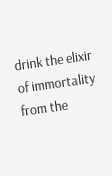drink the elixir of immortality from the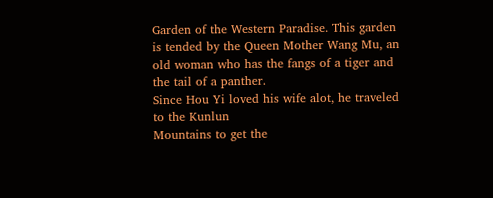Garden of the Western Paradise. This garden is tended by the Queen Mother Wang Mu, an old woman who has the fangs of a tiger and the tail of a panther.
Since Hou Yi loved his wife alot, he traveled to the Kunlun
Mountains to get the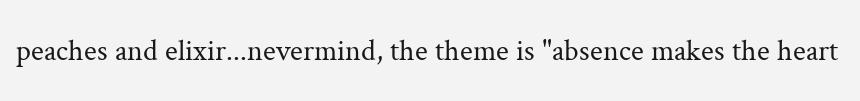peaches and elixir...nevermind, the theme is "absence makes the heart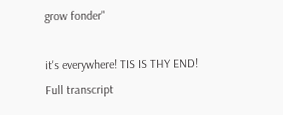grow fonder"

it's everywhere! TIS IS THY END!
Full transcript